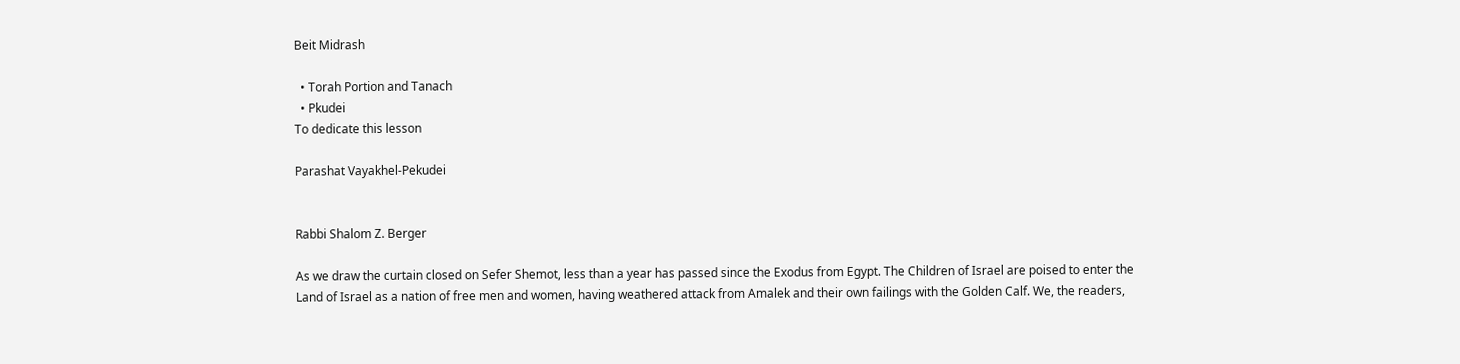Beit Midrash

  • Torah Portion and Tanach
  • Pkudei
To dedicate this lesson

Parashat Vayakhel-Pekudei


Rabbi Shalom Z. Berger

As we draw the curtain closed on Sefer Shemot, less than a year has passed since the Exodus from Egypt. The Children of Israel are poised to enter the Land of Israel as a nation of free men and women, having weathered attack from Amalek and their own failings with the Golden Calf. We, the readers,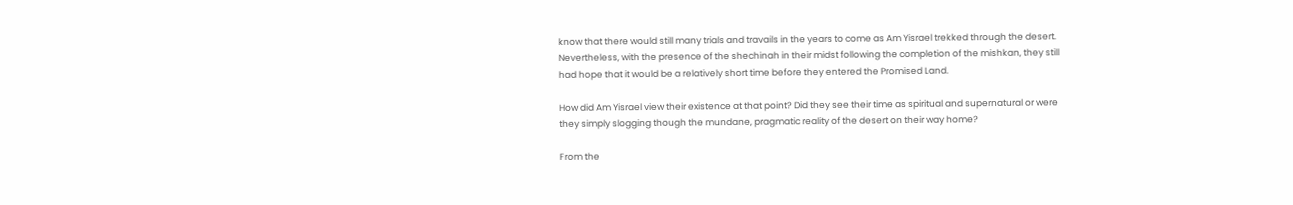know that there would still many trials and travails in the years to come as Am Yisrael trekked through the desert. Nevertheless, with the presence of the shechinah in their midst following the completion of the mishkan, they still had hope that it would be a relatively short time before they entered the Promised Land.

How did Am Yisrael view their existence at that point? Did they see their time as spiritual and supernatural or were they simply slogging though the mundane, pragmatic reality of the desert on their way home?

From the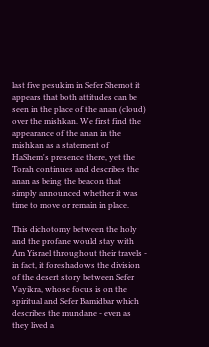last five pesukim in Sefer Shemot it appears that both attitudes can be seen in the place of the anan (cloud) over the mishkan. We first find the appearance of the anan in the mishkan as a statement of HaShem's presence there, yet the Torah continues and describes the anan as being the beacon that simply announced whether it was time to move or remain in place.

This dichotomy between the holy and the profane would stay with Am Yisrael throughout their travels - in fact, it foreshadows the division of the desert story between Sefer Vayikra, whose focus is on the spiritual and Sefer Bamidbar which describes the mundane - even as they lived a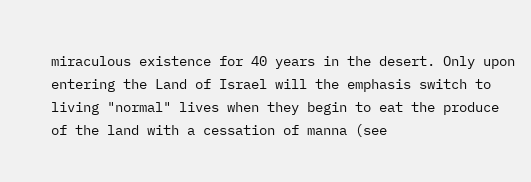miraculous existence for 40 years in the desert. Only upon entering the Land of Israel will the emphasis switch to living "normal" lives when they begin to eat the produce of the land with a cessation of manna (see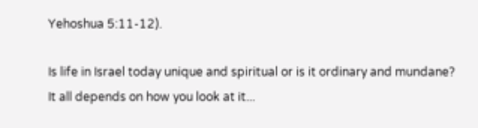Yehoshua 5:11-12).

Is life in Israel today unique and spiritual or is it ordinary and mundane?
It all depends on how you look at it...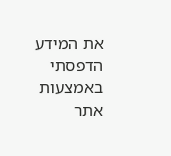את המידע הדפסתי באמצעות אתר